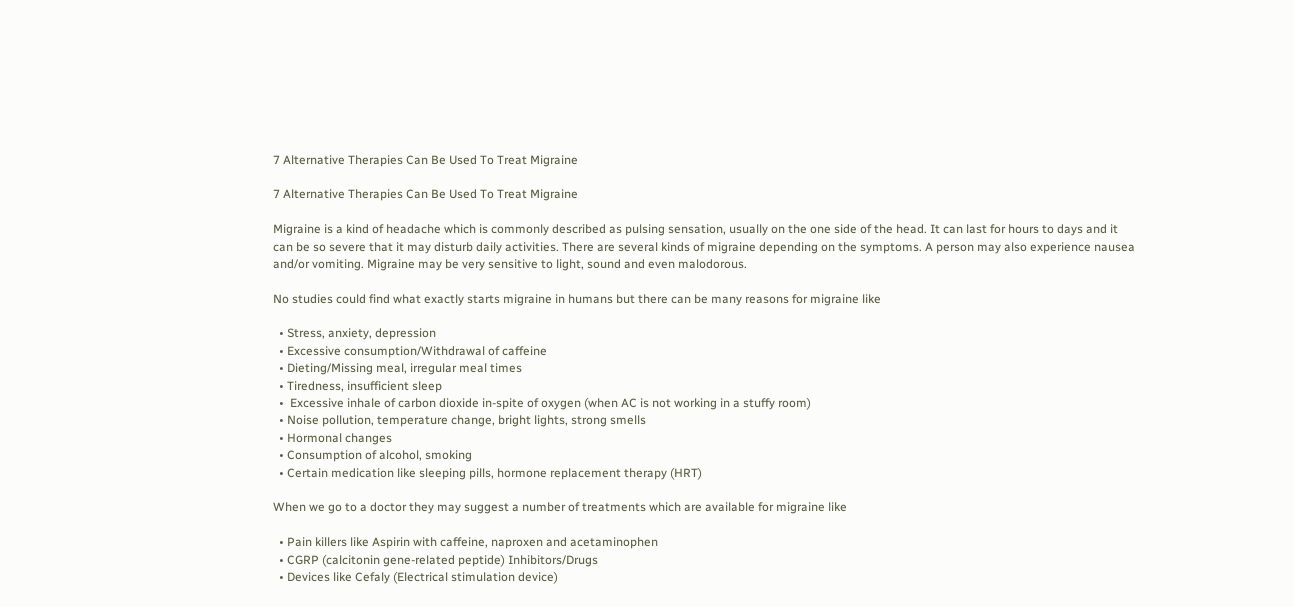7 Alternative Therapies Can Be Used To Treat Migraine

7 Alternative Therapies Can Be Used To Treat Migraine

Migraine is a kind of headache which is commonly described as pulsing sensation, usually on the one side of the head. It can last for hours to days and it can be so severe that it may disturb daily activities. There are several kinds of migraine depending on the symptoms. A person may also experience nausea and/or vomiting. Migraine may be very sensitive to light, sound and even malodorous.

No studies could find what exactly starts migraine in humans but there can be many reasons for migraine like

  • Stress, anxiety, depression
  • Excessive consumption/Withdrawal of caffeine
  • Dieting/Missing meal, irregular meal times
  • Tiredness, insufficient sleep
  •  Excessive inhale of carbon dioxide in-spite of oxygen (when AC is not working in a stuffy room)
  • Noise pollution, temperature change, bright lights, strong smells
  • Hormonal changes
  • Consumption of alcohol, smoking
  • Certain medication like sleeping pills, hormone replacement therapy (HRT)

When we go to a doctor they may suggest a number of treatments which are available for migraine like

  • Pain killers like Aspirin with caffeine, naproxen and acetaminophen
  • CGRP (calcitonin gene-related peptide) Inhibitors/Drugs
  • Devices like Cefaly (Electrical stimulation device)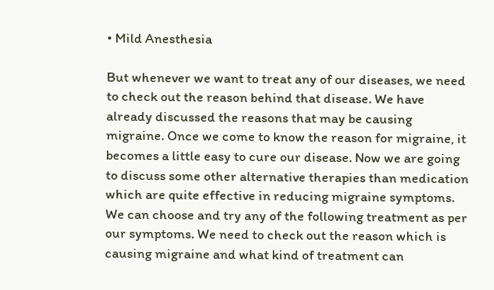• Mild Anesthesia

But whenever we want to treat any of our diseases, we need to check out the reason behind that disease. We have already discussed the reasons that may be causing migraine. Once we come to know the reason for migraine, it becomes a little easy to cure our disease. Now we are going to discuss some other alternative therapies than medication which are quite effective in reducing migraine symptoms. We can choose and try any of the following treatment as per our symptoms. We need to check out the reason which is causing migraine and what kind of treatment can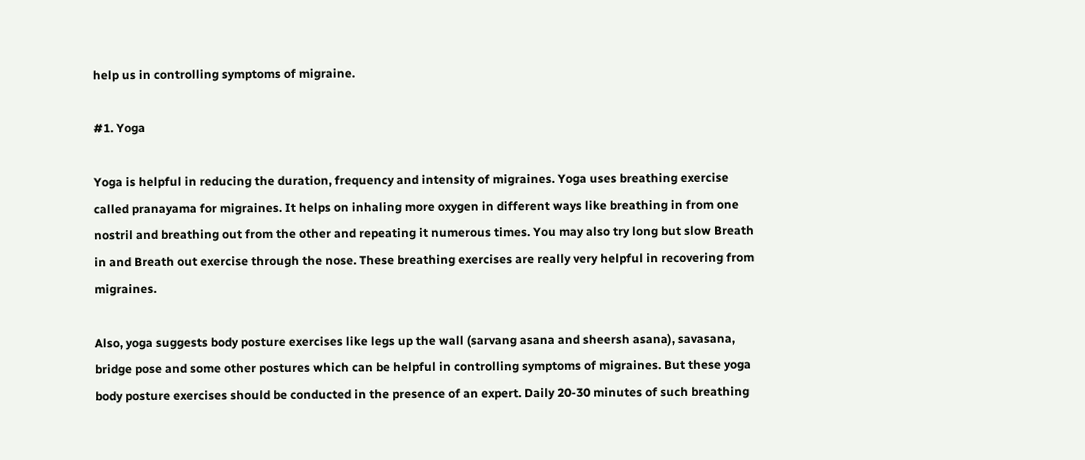help us in controlling symptoms of migraine.

#1. Yoga

Yoga is helpful in reducing the duration, frequency and intensity of migraines. Yoga uses breathing exercise called pranayama for migraines. It helps on inhaling more oxygen in different ways like breathing in from one nostril and breathing out from the other and repeating it numerous times. You may also try long but slow Breath in and Breath out exercise through the nose. These breathing exercises are really very helpful in recovering from migraines.

Also, yoga suggests body posture exercises like legs up the wall (sarvang asana and sheersh asana), savasana, bridge pose and some other postures which can be helpful in controlling symptoms of migraines. But these yoga body posture exercises should be conducted in the presence of an expert. Daily 20-30 minutes of such breathing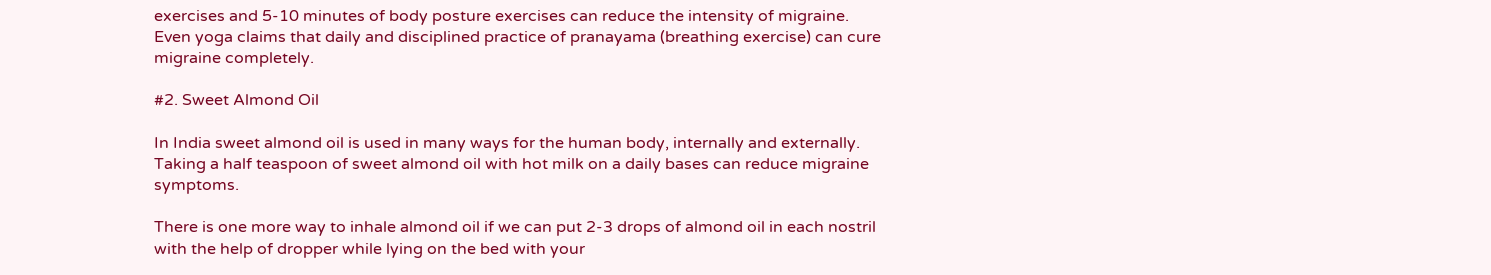exercises and 5-10 minutes of body posture exercises can reduce the intensity of migraine. Even yoga claims that daily and disciplined practice of pranayama (breathing exercise) can cure migraine completely.

#2. Sweet Almond Oil

In India sweet almond oil is used in many ways for the human body, internally and externally. Taking a half teaspoon of sweet almond oil with hot milk on a daily bases can reduce migraine symptoms.

There is one more way to inhale almond oil if we can put 2-3 drops of almond oil in each nostril with the help of dropper while lying on the bed with your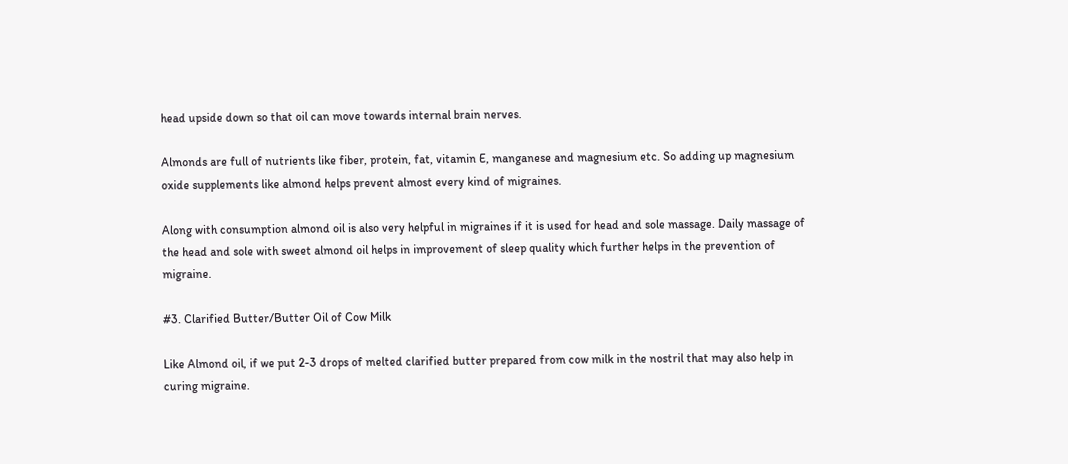head upside down so that oil can move towards internal brain nerves.

Almonds are full of nutrients like fiber, protein, fat, vitamin E, manganese and magnesium etc. So adding up magnesium oxide supplements like almond helps prevent almost every kind of migraines.

Along with consumption almond oil is also very helpful in migraines if it is used for head and sole massage. Daily massage of the head and sole with sweet almond oil helps in improvement of sleep quality which further helps in the prevention of migraine.

#3. Clarified Butter/Butter Oil of Cow Milk

Like Almond oil, if we put 2-3 drops of melted clarified butter prepared from cow milk in the nostril that may also help in curing migraine.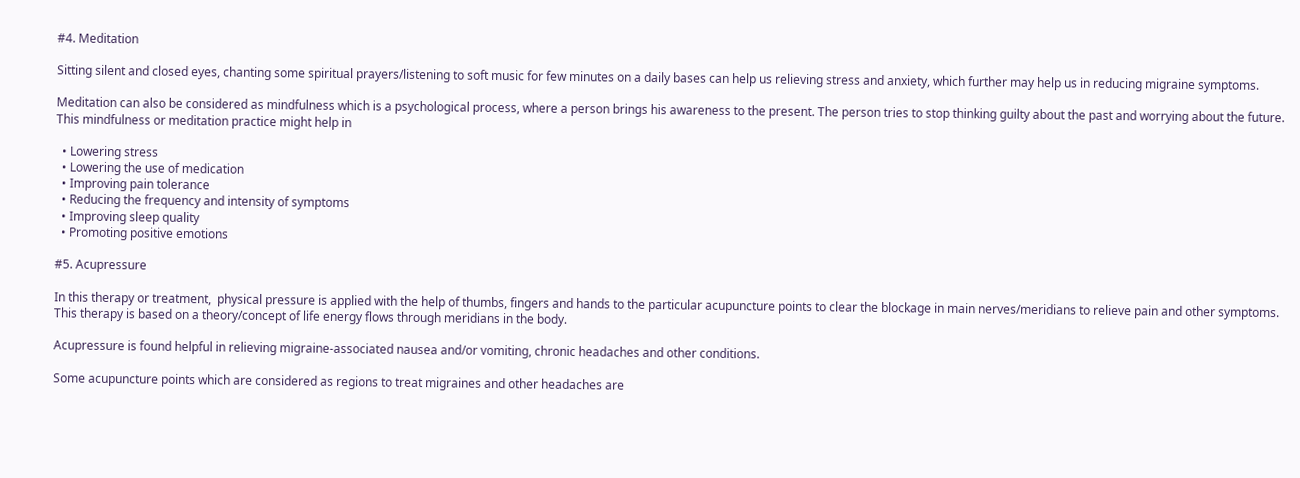#4. Meditation

Sitting silent and closed eyes, chanting some spiritual prayers/listening to soft music for few minutes on a daily bases can help us relieving stress and anxiety, which further may help us in reducing migraine symptoms.

Meditation can also be considered as mindfulness which is a psychological process, where a person brings his awareness to the present. The person tries to stop thinking guilty about the past and worrying about the future. This mindfulness or meditation practice might help in

  • Lowering stress
  • Lowering the use of medication
  • Improving pain tolerance
  • Reducing the frequency and intensity of symptoms
  • Improving sleep quality
  • Promoting positive emotions

#5. Acupressure

In this therapy or treatment,  physical pressure is applied with the help of thumbs, fingers and hands to the particular acupuncture points to clear the blockage in main nerves/meridians to relieve pain and other symptoms. This therapy is based on a theory/concept of life energy flows through meridians in the body.

Acupressure is found helpful in relieving migraine-associated nausea and/or vomiting, chronic headaches and other conditions.

Some acupuncture points which are considered as regions to treat migraines and other headaches are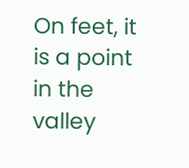On feet, it is a point in the valley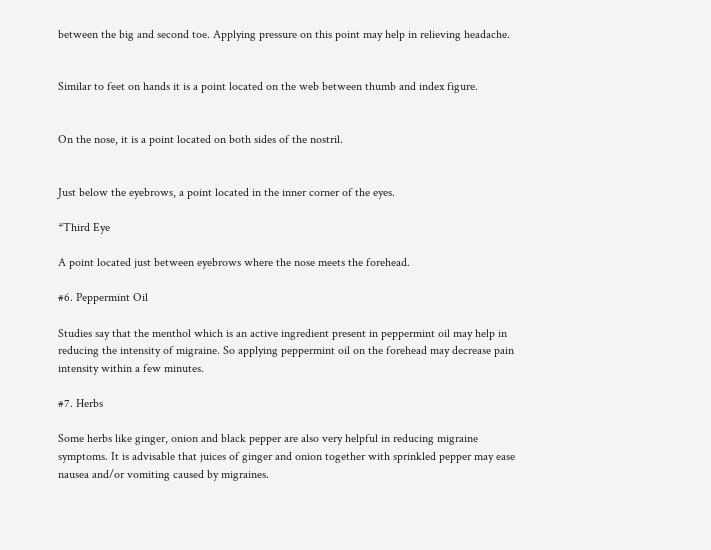between the big and second toe. Applying pressure on this point may help in relieving headache.


Similar to feet on hands it is a point located on the web between thumb and index figure.


On the nose, it is a point located on both sides of the nostril.


Just below the eyebrows, a point located in the inner corner of the eyes.

*Third Eye

A point located just between eyebrows where the nose meets the forehead.

#6. Peppermint Oil

Studies say that the menthol which is an active ingredient present in peppermint oil may help in reducing the intensity of migraine. So applying peppermint oil on the forehead may decrease pain intensity within a few minutes.

#7. Herbs

Some herbs like ginger, onion and black pepper are also very helpful in reducing migraine symptoms. It is advisable that juices of ginger and onion together with sprinkled pepper may ease nausea and/or vomiting caused by migraines.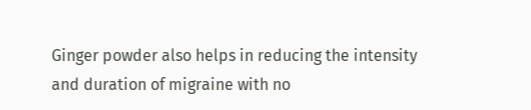Ginger powder also helps in reducing the intensity and duration of migraine with no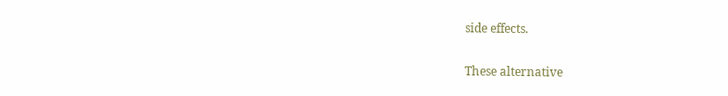side effects.

These alternative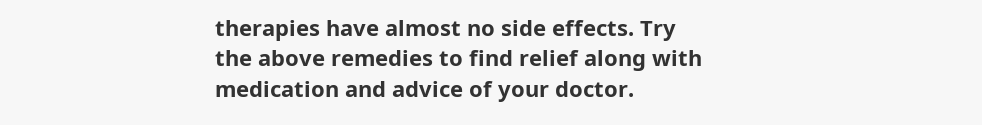therapies have almost no side effects. Try the above remedies to find relief along with medication and advice of your doctor.